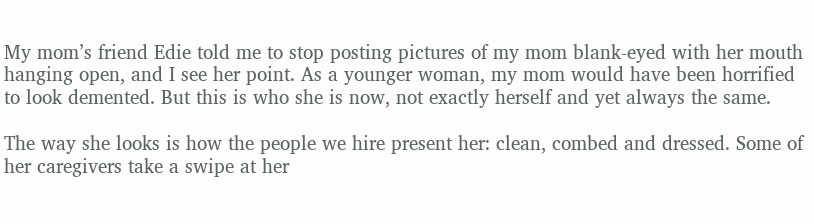My mom’s friend Edie told me to stop posting pictures of my mom blank-eyed with her mouth hanging open, and I see her point. As a younger woman, my mom would have been horrified to look demented. But this is who she is now, not exactly herself and yet always the same.

The way she looks is how the people we hire present her: clean, combed and dressed. Some of her caregivers take a swipe at her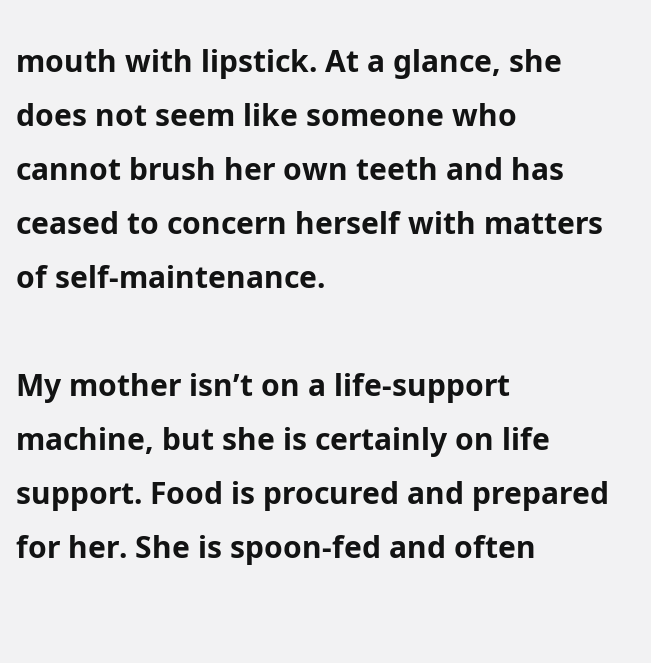mouth with lipstick. At a glance, she does not seem like someone who cannot brush her own teeth and has ceased to concern herself with matters of self-maintenance.

My mother isn’t on a life-support machine, but she is certainly on life support. Food is procured and prepared for her. She is spoon-fed and often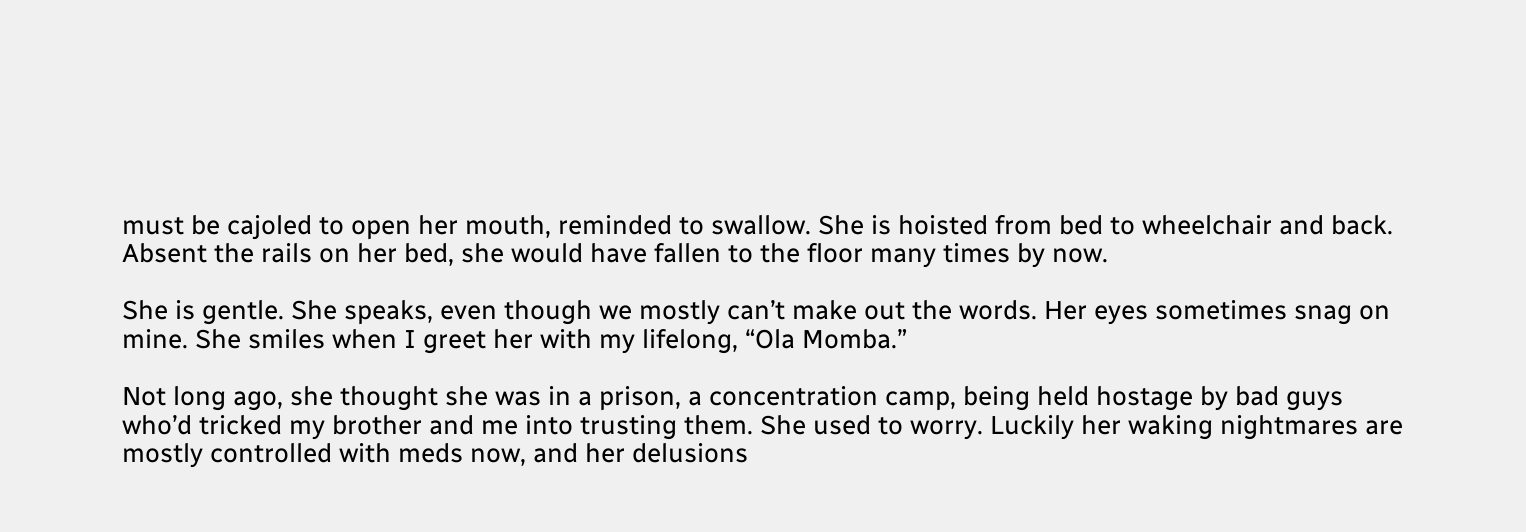must be cajoled to open her mouth, reminded to swallow. She is hoisted from bed to wheelchair and back. Absent the rails on her bed, she would have fallen to the floor many times by now.

She is gentle. She speaks, even though we mostly can’t make out the words. Her eyes sometimes snag on mine. She smiles when I greet her with my lifelong, “Ola Momba.”

Not long ago, she thought she was in a prison, a concentration camp, being held hostage by bad guys who’d tricked my brother and me into trusting them. She used to worry. Luckily her waking nightmares are mostly controlled with meds now, and her delusions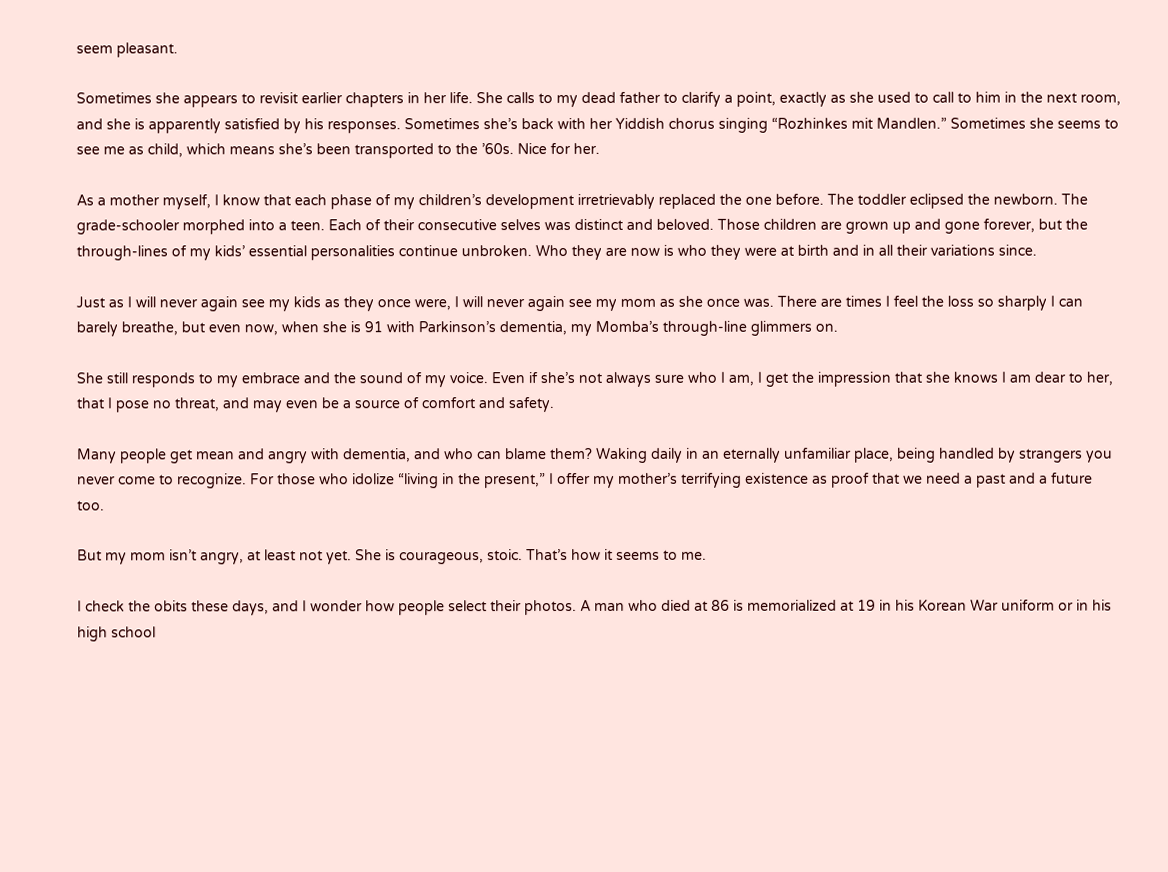seem pleasant.

Sometimes she appears to revisit earlier chapters in her life. She calls to my dead father to clarify a point, exactly as she used to call to him in the next room, and she is apparently satisfied by his responses. Sometimes she’s back with her Yiddish chorus singing “Rozhinkes mit Mandlen.” Sometimes she seems to see me as child, which means she’s been transported to the ’60s. Nice for her.

As a mother myself, I know that each phase of my children’s development irretrievably replaced the one before. The toddler eclipsed the newborn. The grade-schooler morphed into a teen. Each of their consecutive selves was distinct and beloved. Those children are grown up and gone forever, but the through-lines of my kids’ essential personalities continue unbroken. Who they are now is who they were at birth and in all their variations since.

Just as I will never again see my kids as they once were, I will never again see my mom as she once was. There are times I feel the loss so sharply I can barely breathe, but even now, when she is 91 with Parkinson’s dementia, my Momba’s through-line glimmers on.

She still responds to my embrace and the sound of my voice. Even if she’s not always sure who I am, I get the impression that she knows I am dear to her, that I pose no threat, and may even be a source of comfort and safety.

Many people get mean and angry with dementia, and who can blame them? Waking daily in an eternally unfamiliar place, being handled by strangers you never come to recognize. For those who idolize “living in the present,” I offer my mother’s terrifying existence as proof that we need a past and a future too.

But my mom isn’t angry, at least not yet. She is courageous, stoic. That’s how it seems to me.

I check the obits these days, and I wonder how people select their photos. A man who died at 86 is memorialized at 19 in his Korean War uniform or in his high school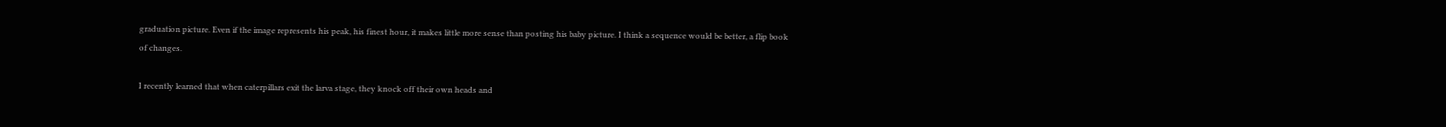graduation picture. Even if the image represents his peak, his finest hour, it makes little more sense than posting his baby picture. I think a sequence would be better, a flip book of changes.

I recently learned that when caterpillars exit the larva stage, they knock off their own heads and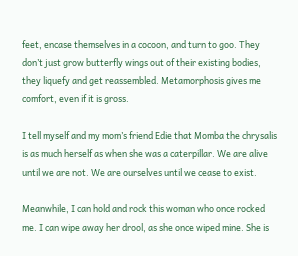feet, encase themselves in a cocoon, and turn to goo. They don’t just grow butterfly wings out of their existing bodies, they liquefy and get reassembled. Metamorphosis gives me comfort, even if it is gross.

I tell myself and my mom’s friend Edie that Momba the chrysalis is as much herself as when she was a caterpillar. We are alive until we are not. We are ourselves until we cease to exist.

Meanwhile, I can hold and rock this woman who once rocked me. I can wipe away her drool, as she once wiped mine. She is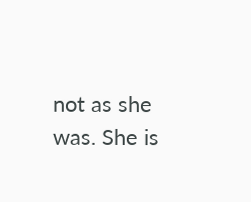not as she was. She is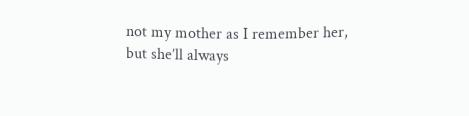not my mother as I remember her, but she’ll always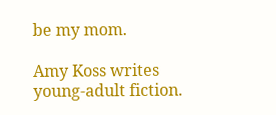be my mom.

Amy Koss writes young-adult fiction.